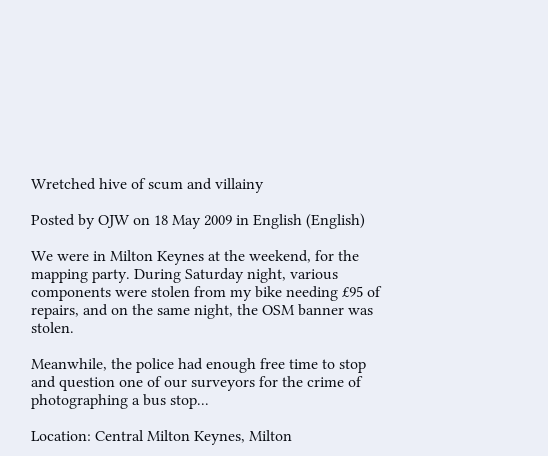Wretched hive of scum and villainy

Posted by OJW on 18 May 2009 in English (English)

We were in Milton Keynes at the weekend, for the mapping party. During Saturday night, various components were stolen from my bike needing £95 of repairs, and on the same night, the OSM banner was stolen.

Meanwhile, the police had enough free time to stop and question one of our surveyors for the crime of photographing a bus stop...

Location: Central Milton Keynes, Milton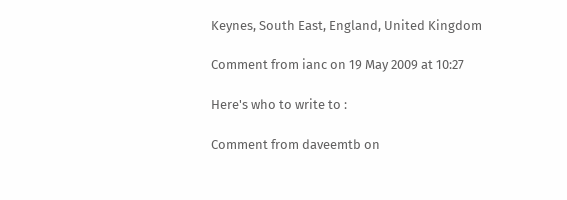Keynes, South East, England, United Kingdom

Comment from ianc on 19 May 2009 at 10:27

Here's who to write to :

Comment from daveemtb on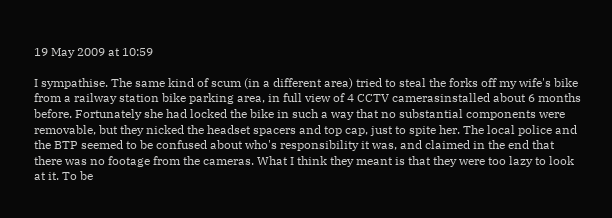19 May 2009 at 10:59

I sympathise. The same kind of scum (in a different area) tried to steal the forks off my wife's bike from a railway station bike parking area, in full view of 4 CCTV camerasinstalled about 6 months before. Fortunately she had locked the bike in such a way that no substantial components were removable, but they nicked the headset spacers and top cap, just to spite her. The local police and the BTP seemed to be confused about who's responsibility it was, and claimed in the end that there was no footage from the cameras. What I think they meant is that they were too lazy to look at it. To be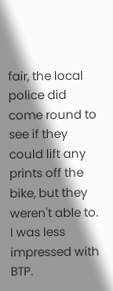fair, the local police did come round to see if they could lift any prints off the bike, but they weren't able to. I was less impressed with BTP.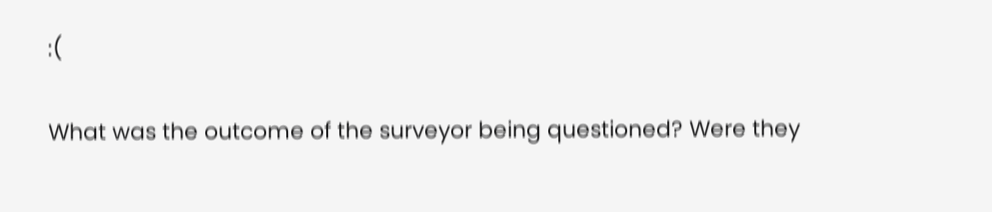:(

What was the outcome of the surveyor being questioned? Were they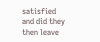satisfied and did they then leave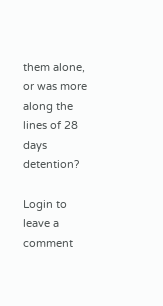them alone, or was more along the lines of 28 days detention?

Login to leave a comment